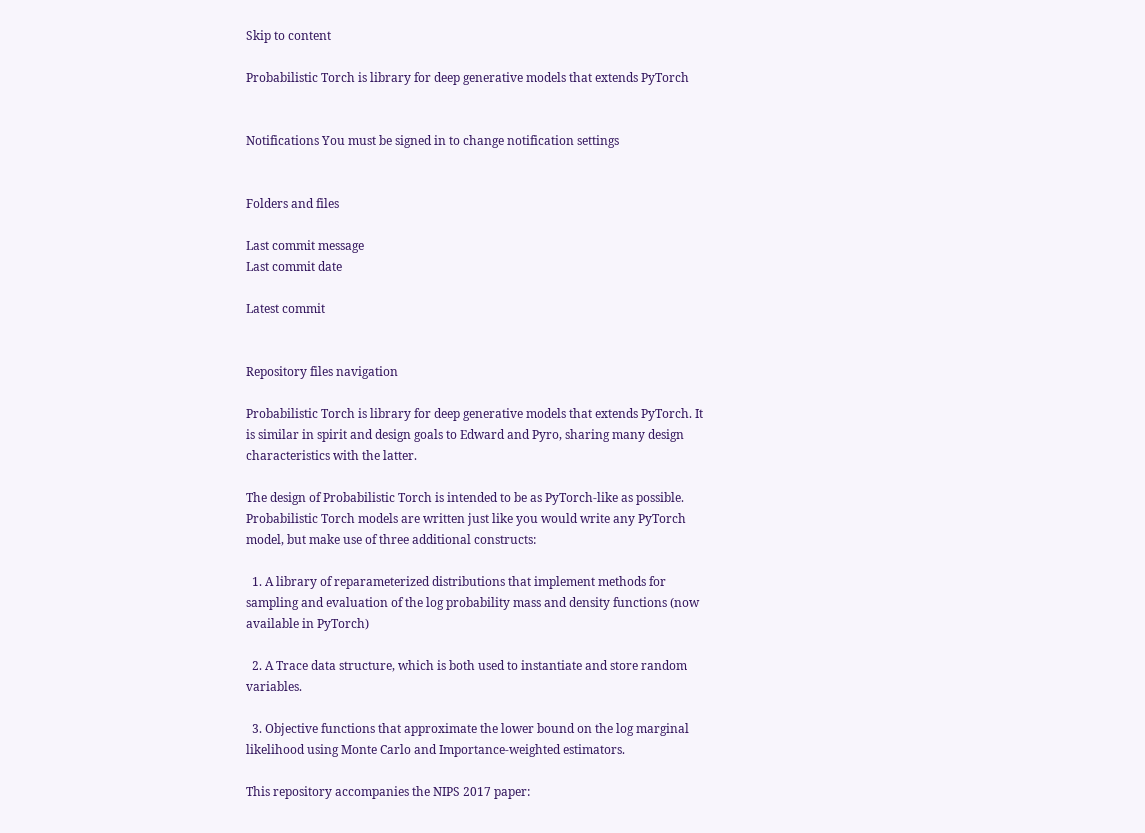Skip to content

Probabilistic Torch is library for deep generative models that extends PyTorch


Notifications You must be signed in to change notification settings


Folders and files

Last commit message
Last commit date

Latest commit


Repository files navigation

Probabilistic Torch is library for deep generative models that extends PyTorch. It is similar in spirit and design goals to Edward and Pyro, sharing many design characteristics with the latter.

The design of Probabilistic Torch is intended to be as PyTorch-like as possible. Probabilistic Torch models are written just like you would write any PyTorch model, but make use of three additional constructs:

  1. A library of reparameterized distributions that implement methods for sampling and evaluation of the log probability mass and density functions (now available in PyTorch)

  2. A Trace data structure, which is both used to instantiate and store random variables.

  3. Objective functions that approximate the lower bound on the log marginal likelihood using Monte Carlo and Importance-weighted estimators.

This repository accompanies the NIPS 2017 paper: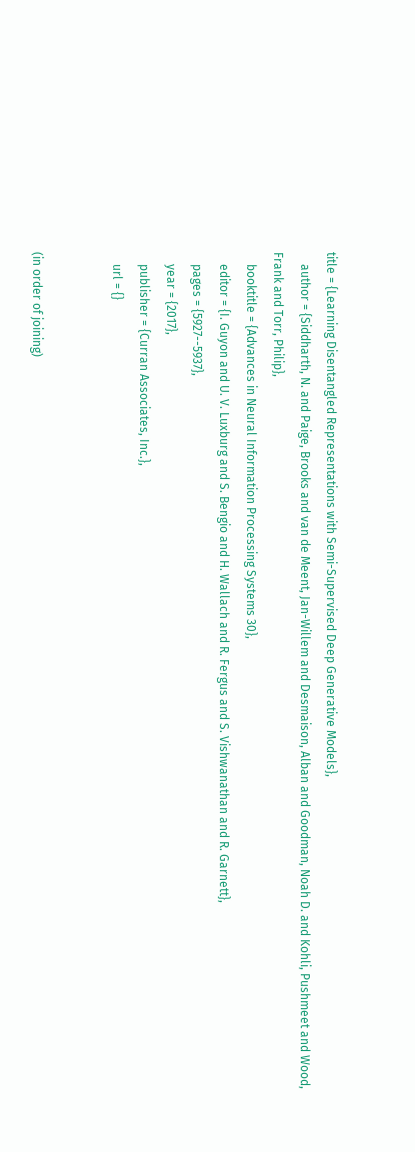title = {Learning Disentangled Representations with Semi-Supervised Deep Generative Models},
    author = {Siddharth, N. and Paige, Brooks and van de Meent, Jan-Willem and Desmaison, Alban and Goodman, Noah D. and Kohli, Pushmeet and Wood,
Frank and Torr, Philip},
    booktitle = {Advances in Neural Information Processing Systems 30},
    editor = {I. Guyon and U. V. Luxburg and S. Bengio and H. Wallach and R. Fergus and S. Vishwanathan and R. Garnett},
    pages = {5927--5937},
    year = {2017},
    publisher = {Curran Associates, Inc.},
    url = {}


(in order of joining)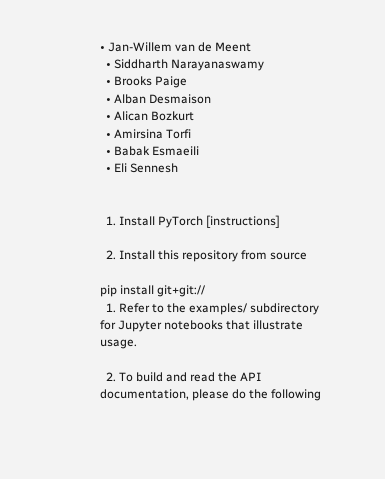• Jan-Willem van de Meent
  • Siddharth Narayanaswamy
  • Brooks Paige
  • Alban Desmaison
  • Alican Bozkurt
  • Amirsina Torfi
  • Babak Esmaeili
  • Eli Sennesh


  1. Install PyTorch [instructions]

  2. Install this repository from source

pip install git+git://
  1. Refer to the examples/ subdirectory for Jupyter notebooks that illustrate usage.

  2. To build and read the API documentation, please do the following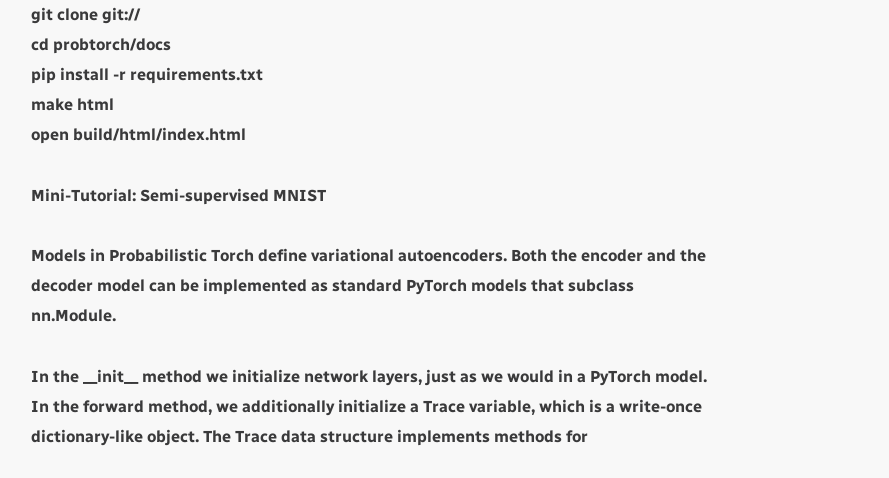git clone git://
cd probtorch/docs
pip install -r requirements.txt
make html
open build/html/index.html

Mini-Tutorial: Semi-supervised MNIST

Models in Probabilistic Torch define variational autoencoders. Both the encoder and the decoder model can be implemented as standard PyTorch models that subclass nn.Module.

In the __init__ method we initialize network layers, just as we would in a PyTorch model. In the forward method, we additionally initialize a Trace variable, which is a write-once dictionary-like object. The Trace data structure implements methods for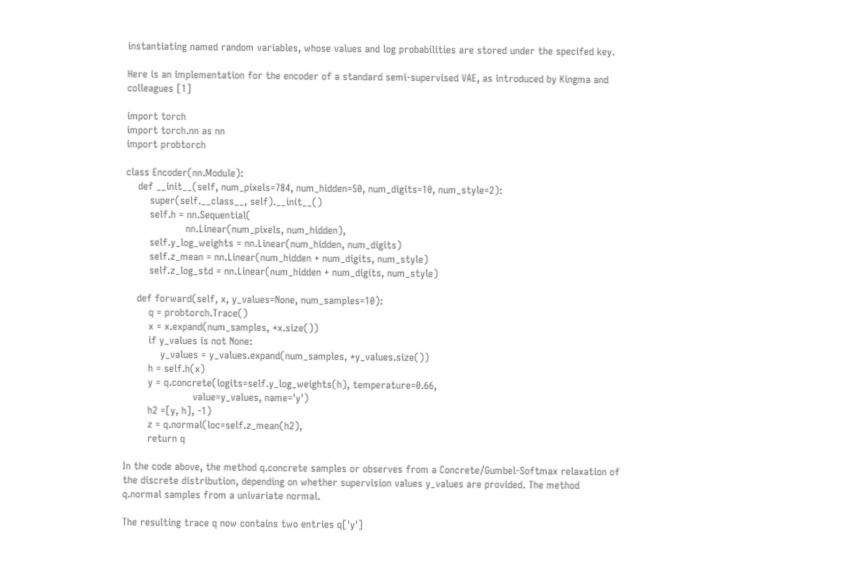instantiating named random variables, whose values and log probabilities are stored under the specifed key.

Here is an implementation for the encoder of a standard semi-supervised VAE, as introduced by Kingma and colleagues [1]

import torch
import torch.nn as nn
import probtorch

class Encoder(nn.Module):
    def __init__(self, num_pixels=784, num_hidden=50, num_digits=10, num_style=2):
        super(self.__class__, self).__init__()
        self.h = nn.Sequential(
                    nn.Linear(num_pixels, num_hidden),
        self.y_log_weights = nn.Linear(num_hidden, num_digits)
        self.z_mean = nn.Linear(num_hidden + num_digits, num_style)
        self.z_log_std = nn.Linear(num_hidden + num_digits, num_style)

    def forward(self, x, y_values=None, num_samples=10):
        q = probtorch.Trace()
        x = x.expand(num_samples, *x.size())
        if y_values is not None:
            y_values = y_values.expand(num_samples, *y_values.size())
        h = self.h(x)
        y = q.concrete(logits=self.y_log_weights(h), temperature=0.66,
                       value=y_values, name='y')
        h2 =[y, h], -1)
        z = q.normal(loc=self.z_mean(h2),
        return q

In the code above, the method q.concrete samples or observes from a Concrete/Gumbel-Softmax relaxation of the discrete distribution, depending on whether supervision values y_values are provided. The method q.normal samples from a univariate normal.

The resulting trace q now contains two entries q['y']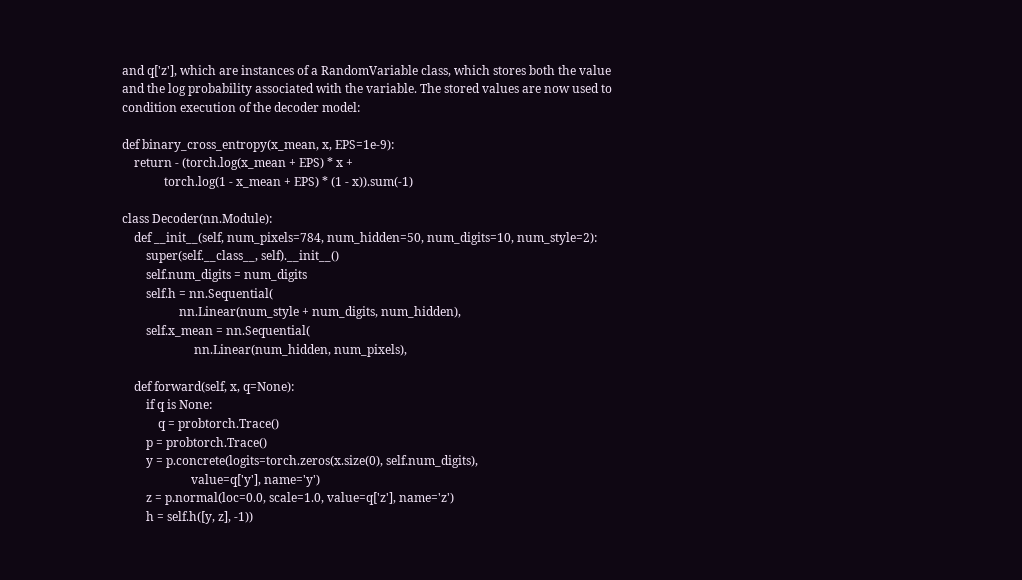and q['z'], which are instances of a RandomVariable class, which stores both the value and the log probability associated with the variable. The stored values are now used to condition execution of the decoder model:

def binary_cross_entropy(x_mean, x, EPS=1e-9):
    return - (torch.log(x_mean + EPS) * x +
              torch.log(1 - x_mean + EPS) * (1 - x)).sum(-1)

class Decoder(nn.Module):
    def __init__(self, num_pixels=784, num_hidden=50, num_digits=10, num_style=2):
        super(self.__class__, self).__init__()
        self.num_digits = num_digits
        self.h = nn.Sequential(
                   nn.Linear(num_style + num_digits, num_hidden),
        self.x_mean = nn.Sequential(
                        nn.Linear(num_hidden, num_pixels),

    def forward(self, x, q=None):
        if q is None:
            q = probtorch.Trace()
        p = probtorch.Trace()
        y = p.concrete(logits=torch.zeros(x.size(0), self.num_digits),
                       value=q['y'], name='y')
        z = p.normal(loc=0.0, scale=1.0, value=q['z'], name='z')
        h = self.h([y, z], -1))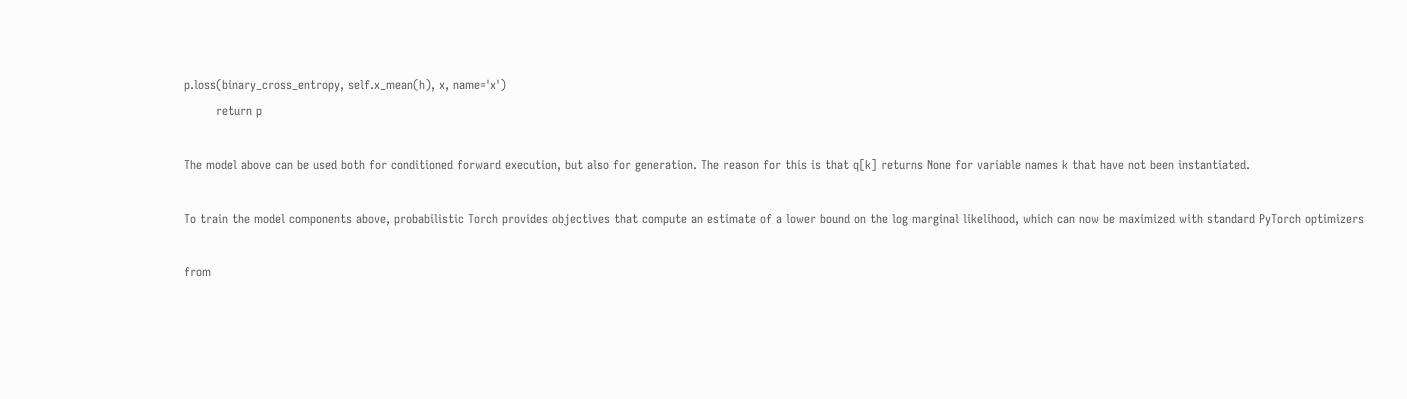p.loss(binary_cross_entropy, self.x_mean(h), x, name='x')
        return p

The model above can be used both for conditioned forward execution, but also for generation. The reason for this is that q[k] returns None for variable names k that have not been instantiated.

To train the model components above, probabilistic Torch provides objectives that compute an estimate of a lower bound on the log marginal likelihood, which can now be maximized with standard PyTorch optimizers

from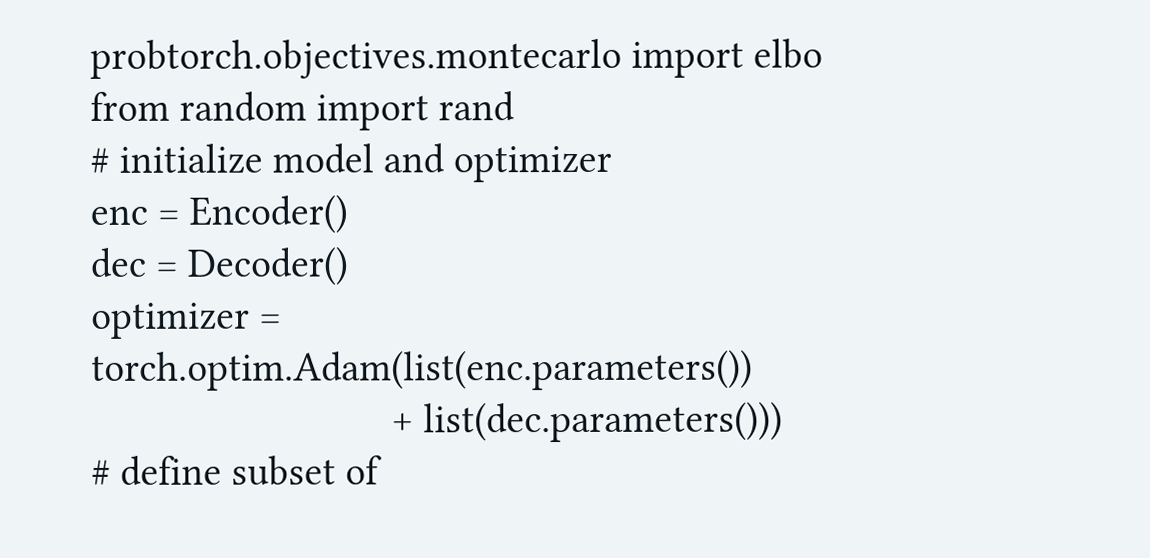probtorch.objectives.montecarlo import elbo
from random import rand
# initialize model and optimizer
enc = Encoder()
dec = Decoder()
optimizer =  torch.optim.Adam(list(enc.parameters())
                              + list(dec.parameters()))
# define subset of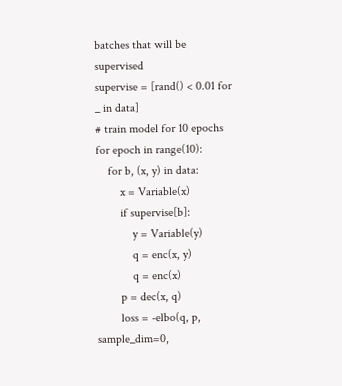batches that will be supervised
supervise = [rand() < 0.01 for _ in data]
# train model for 10 epochs
for epoch in range(10):
    for b, (x, y) in data:
        x = Variable(x)
        if supervise[b]:
            y = Variable(y)
            q = enc(x, y)
            q = enc(x)
        p = dec(x, q)
        loss = -elbo(q, p, sample_dim=0,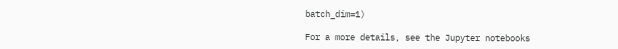batch_dim=1)

For a more details, see the Jupyter notebooks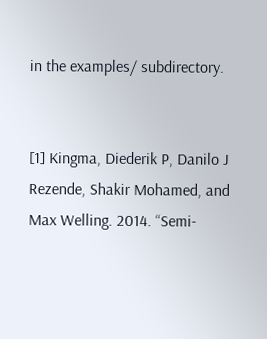in the examples/ subdirectory.


[1] Kingma, Diederik P, Danilo J Rezende, Shakir Mohamed, and Max Welling. 2014. “Semi-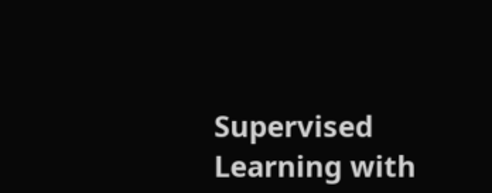Supervised Learning with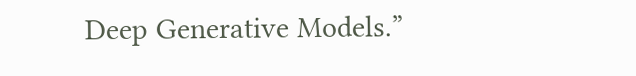Deep Generative Models.”